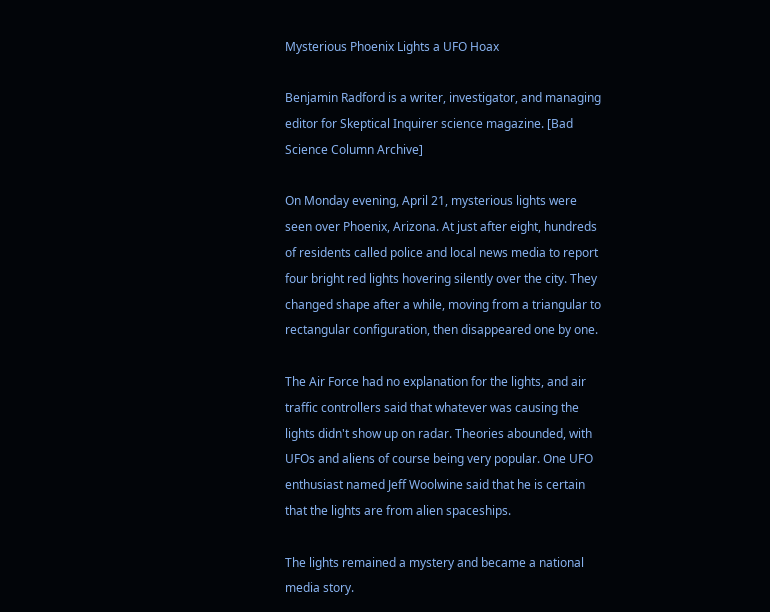Mysterious Phoenix Lights a UFO Hoax

Benjamin Radford is a writer, investigator, and managing editor for Skeptical Inquirer science magazine. [Bad Science Column Archive]

On Monday evening, April 21, mysterious lights were seen over Phoenix, Arizona. At just after eight, hundreds of residents called police and local news media to report four bright red lights hovering silently over the city. They changed shape after a while, moving from a triangular to rectangular configuration, then disappeared one by one.

The Air Force had no explanation for the lights, and air traffic controllers said that whatever was causing the lights didn't show up on radar. Theories abounded, with UFOs and aliens of course being very popular. One UFO enthusiast named Jeff Woolwine said that he is certain that the lights are from alien spaceships.

The lights remained a mystery and became a national media story.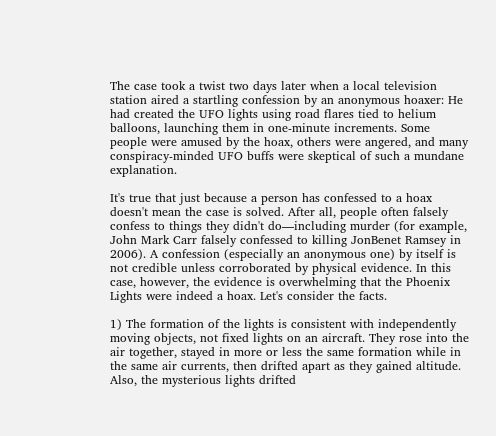The case took a twist two days later when a local television station aired a startling confession by an anonymous hoaxer: He had created the UFO lights using road flares tied to helium balloons, launching them in one-minute increments. Some people were amused by the hoax, others were angered, and many conspiracy-minded UFO buffs were skeptical of such a mundane explanation.

It's true that just because a person has confessed to a hoax doesn't mean the case is solved. After all, people often falsely confess to things they didn't do—including murder (for example, John Mark Carr falsely confessed to killing JonBenet Ramsey in 2006). A confession (especially an anonymous one) by itself is not credible unless corroborated by physical evidence. In this case, however, the evidence is overwhelming that the Phoenix Lights were indeed a hoax. Let's consider the facts.

1) The formation of the lights is consistent with independently moving objects, not fixed lights on an aircraft. They rose into the air together, stayed in more or less the same formation while in the same air currents, then drifted apart as they gained altitude. Also, the mysterious lights drifted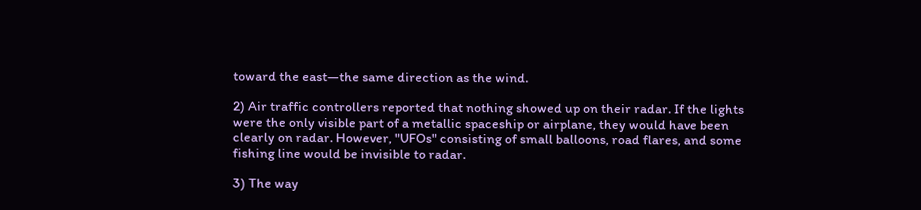toward the east—the same direction as the wind.

2) Air traffic controllers reported that nothing showed up on their radar. If the lights were the only visible part of a metallic spaceship or airplane, they would have been clearly on radar. However, "UFOs" consisting of small balloons, road flares, and some fishing line would be invisible to radar.

3) The way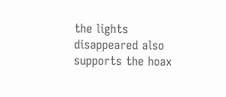the lights disappeared also supports the hoax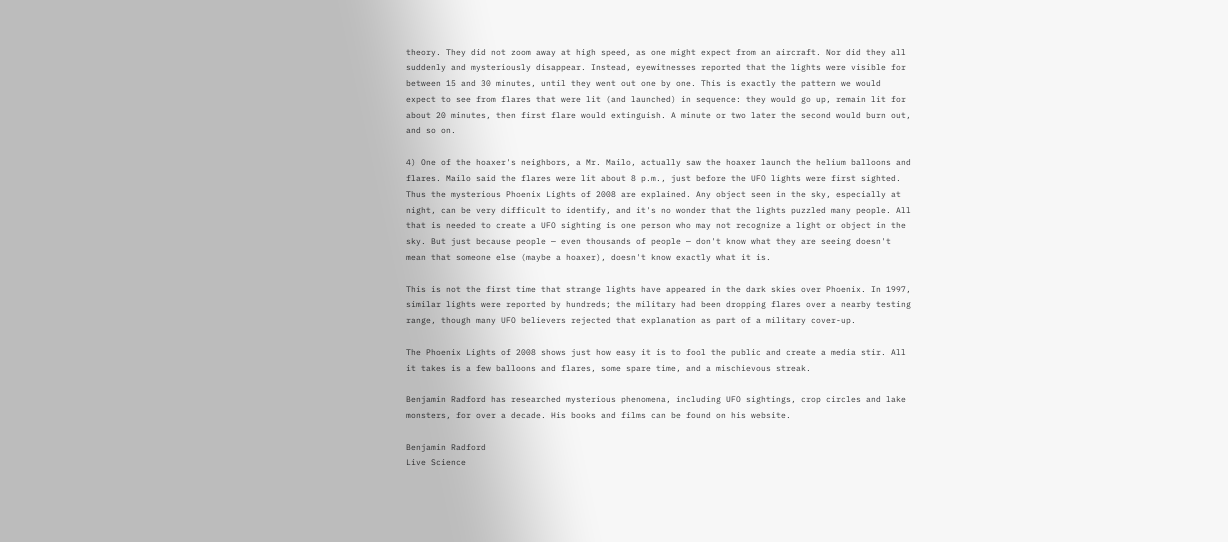theory. They did not zoom away at high speed, as one might expect from an aircraft. Nor did they all suddenly and mysteriously disappear. Instead, eyewitnesses reported that the lights were visible for between 15 and 30 minutes, until they went out one by one. This is exactly the pattern we would expect to see from flares that were lit (and launched) in sequence: they would go up, remain lit for about 20 minutes, then first flare would extinguish. A minute or two later the second would burn out, and so on.

4) One of the hoaxer's neighbors, a Mr. Mailo, actually saw the hoaxer launch the helium balloons and flares. Mailo said the flares were lit about 8 p.m., just before the UFO lights were first sighted. Thus the mysterious Phoenix Lights of 2008 are explained. Any object seen in the sky, especially at night, can be very difficult to identify, and it's no wonder that the lights puzzled many people. All that is needed to create a UFO sighting is one person who may not recognize a light or object in the sky. But just because people — even thousands of people — don't know what they are seeing doesn't mean that someone else (maybe a hoaxer), doesn't know exactly what it is.

This is not the first time that strange lights have appeared in the dark skies over Phoenix. In 1997, similar lights were reported by hundreds; the military had been dropping flares over a nearby testing range, though many UFO believers rejected that explanation as part of a military cover-up.

The Phoenix Lights of 2008 shows just how easy it is to fool the public and create a media stir. All it takes is a few balloons and flares, some spare time, and a mischievous streak.

Benjamin Radford has researched mysterious phenomena, including UFO sightings, crop circles and lake monsters, for over a decade. His books and films can be found on his website.

Benjamin Radford
Live Science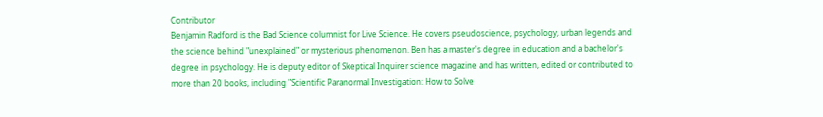Contributor
Benjamin Radford is the Bad Science columnist for Live Science. He covers pseudoscience, psychology, urban legends and the science behind "unexplained" or mysterious phenomenon. Ben has a master's degree in education and a bachelor's degree in psychology. He is deputy editor of Skeptical Inquirer science magazine and has written, edited or contributed to more than 20 books, including "Scientific Paranormal Investigation: How to Solve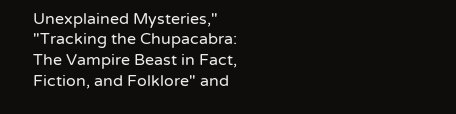Unexplained Mysteries," "Tracking the Chupacabra: The Vampire Beast in Fact, Fiction, and Folklore" and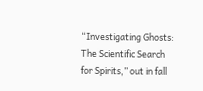“Investigating Ghosts: The Scientific Search for Spirits,” out in fall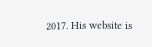2017. His website is